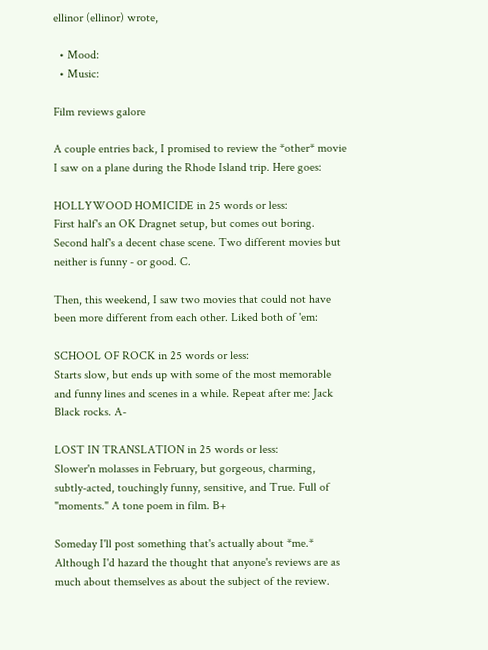ellinor (ellinor) wrote,

  • Mood:
  • Music:

Film reviews galore

A couple entries back, I promised to review the *other* movie I saw on a plane during the Rhode Island trip. Here goes:

HOLLYWOOD HOMICIDE in 25 words or less:
First half's an OK Dragnet setup, but comes out boring. Second half's a decent chase scene. Two different movies but neither is funny - or good. C.

Then, this weekend, I saw two movies that could not have been more different from each other. Liked both of 'em:

SCHOOL OF ROCK in 25 words or less:
Starts slow, but ends up with some of the most memorable and funny lines and scenes in a while. Repeat after me: Jack Black rocks. A-

LOST IN TRANSLATION in 25 words or less:
Slower'n molasses in February, but gorgeous, charming, subtly-acted, touchingly funny, sensitive, and True. Full of "moments." A tone poem in film. B+

Someday I'll post something that's actually about *me.* Although I'd hazard the thought that anyone's reviews are as much about themselves as about the subject of the review.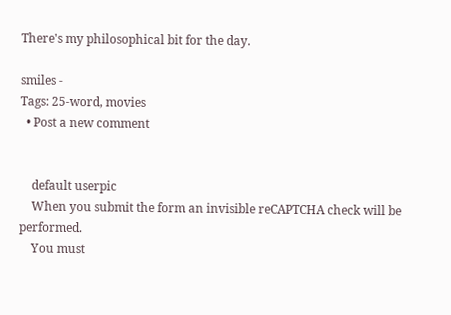There's my philosophical bit for the day.

smiles -
Tags: 25-word, movies
  • Post a new comment


    default userpic
    When you submit the form an invisible reCAPTCHA check will be performed.
    You must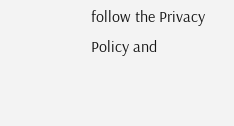follow the Privacy Policy and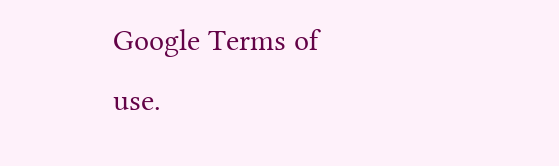Google Terms of use.